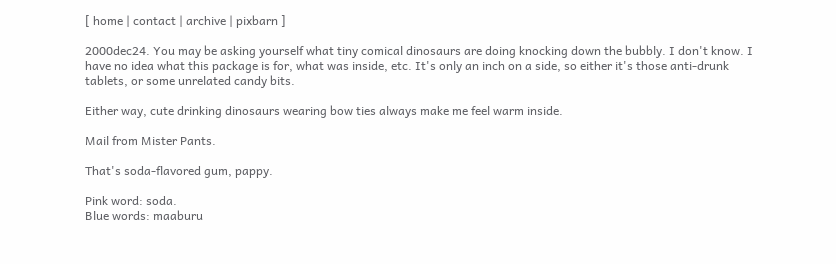[ home | contact | archive | pixbarn ]

2000dec24. You may be asking yourself what tiny comical dinosaurs are doing knocking down the bubbly. I don't know. I have no idea what this package is for, what was inside, etc. It's only an inch on a side, so either it's those anti-drunk tablets, or some unrelated candy bits.

Either way, cute drinking dinosaurs wearing bow ties always make me feel warm inside.

Mail from Mister Pants.

That's soda-flavored gum, pappy.

Pink word: soda.
Blue words: maaburu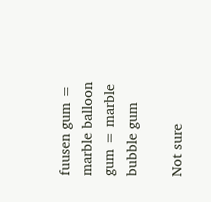fuusen gum = marble balloon gum = marble bubble gum

Not sure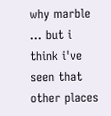why marble ... but i think i've seen that other places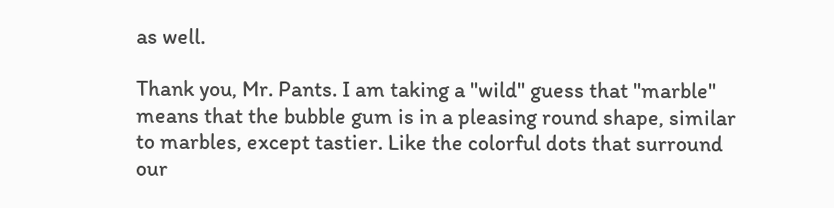as well.

Thank you, Mr. Pants. I am taking a "wild" guess that "marble" means that the bubble gum is in a pleasing round shape, similar to marbles, except tastier. Like the colorful dots that surround our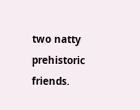two natty prehistoric friends.